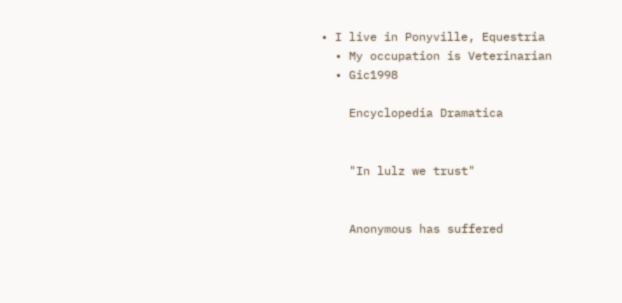• I live in Ponyville, Equestria
  • My occupation is Veterinarian
  • Gic1998

    Encyclopedia Dramatica


    "In lulz we trust"


    Anonymous has suffered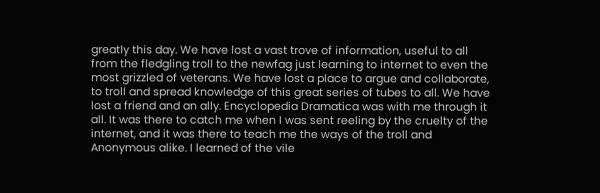greatly this day. We have lost a vast trove of information, useful to all from the fledgling troll to the newfag just learning to internet to even the most grizzled of veterans. We have lost a place to argue and collaborate, to troll and spread knowledge of this great series of tubes to all. We have lost a friend and an ally. Encyclopedia Dramatica was with me through it all. It was there to catch me when I was sent reeling by the cruelty of the internet, and it was there to teach me the ways of the troll and Anonymous alike. I learned of the vile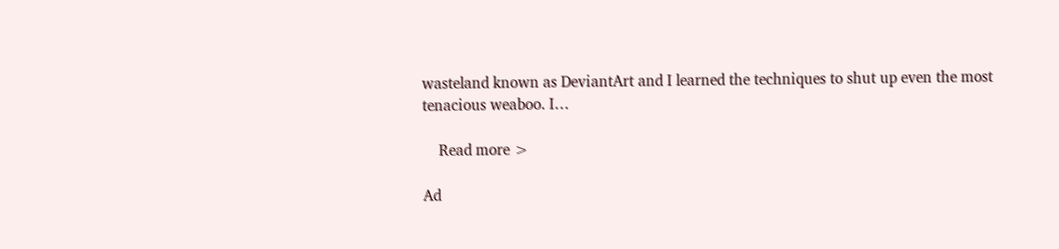wasteland known as DeviantArt and I learned the techniques to shut up even the most tenacious weaboo. I…

    Read more >

Ad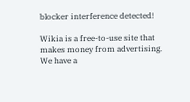blocker interference detected!

Wikia is a free-to-use site that makes money from advertising. We have a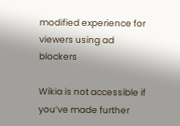modified experience for viewers using ad blockers

Wikia is not accessible if you’ve made further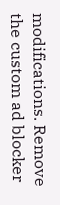modifications. Remove the custom ad blocker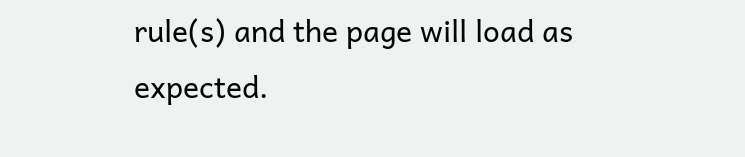rule(s) and the page will load as expected.